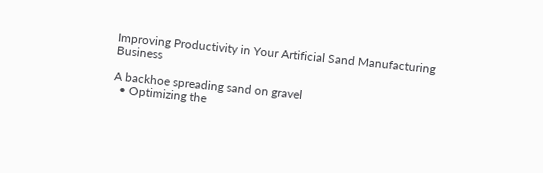Improving Productivity in Your Artificial Sand Manufacturing Business

A backhoe spreading sand on gravel
  • Optimizing the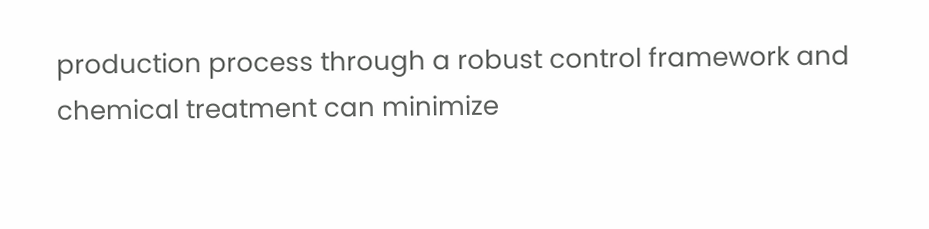production process through a robust control framework and chemical treatment can minimize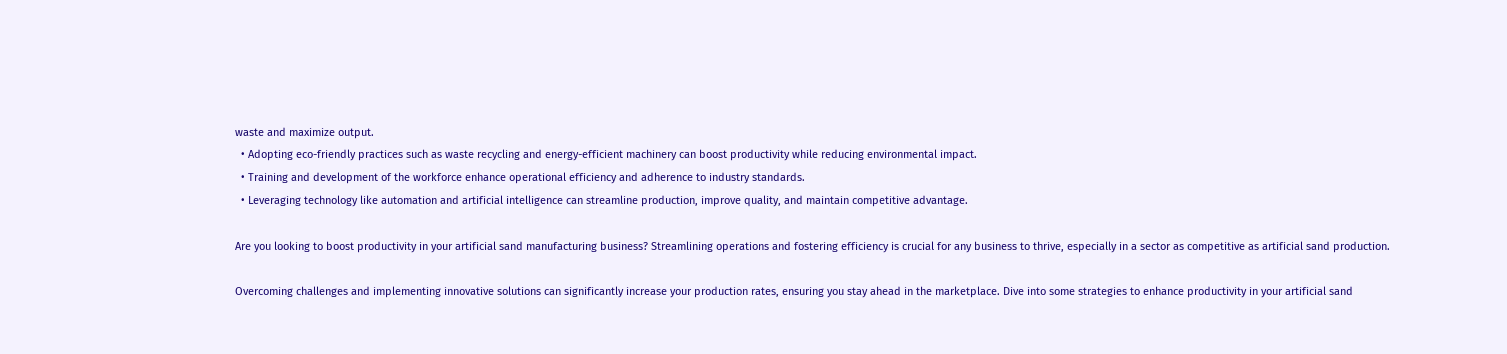waste and maximize output.
  • Adopting eco-friendly practices such as waste recycling and energy-efficient machinery can boost productivity while reducing environmental impact.
  • Training and development of the workforce enhance operational efficiency and adherence to industry standards.
  • Leveraging technology like automation and artificial intelligence can streamline production, improve quality, and maintain competitive advantage.

Are you looking to boost productivity in your artificial sand manufacturing business? Streamlining operations and fostering efficiency is crucial for any business to thrive, especially in a sector as competitive as artificial sand production.

Overcoming challenges and implementing innovative solutions can significantly increase your production rates, ensuring you stay ahead in the marketplace. Dive into some strategies to enhance productivity in your artificial sand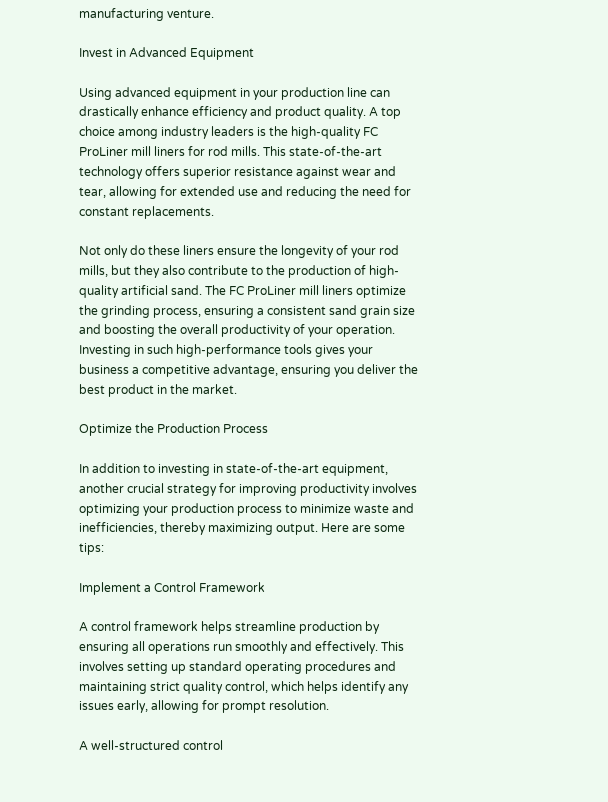manufacturing venture.

Invest in Advanced Equipment

Using advanced equipment in your production line can drastically enhance efficiency and product quality. A top choice among industry leaders is the high-quality FC ProLiner mill liners for rod mills. This state-of-the-art technology offers superior resistance against wear and tear, allowing for extended use and reducing the need for constant replacements.

Not only do these liners ensure the longevity of your rod mills, but they also contribute to the production of high-quality artificial sand. The FC ProLiner mill liners optimize the grinding process, ensuring a consistent sand grain size and boosting the overall productivity of your operation. Investing in such high-performance tools gives your business a competitive advantage, ensuring you deliver the best product in the market.

Optimize the Production Process

In addition to investing in state-of-the-art equipment, another crucial strategy for improving productivity involves optimizing your production process to minimize waste and inefficiencies, thereby maximizing output. Here are some tips:

Implement a Control Framework

A control framework helps streamline production by ensuring all operations run smoothly and effectively. This involves setting up standard operating procedures and maintaining strict quality control, which helps identify any issues early, allowing for prompt resolution.

A well-structured control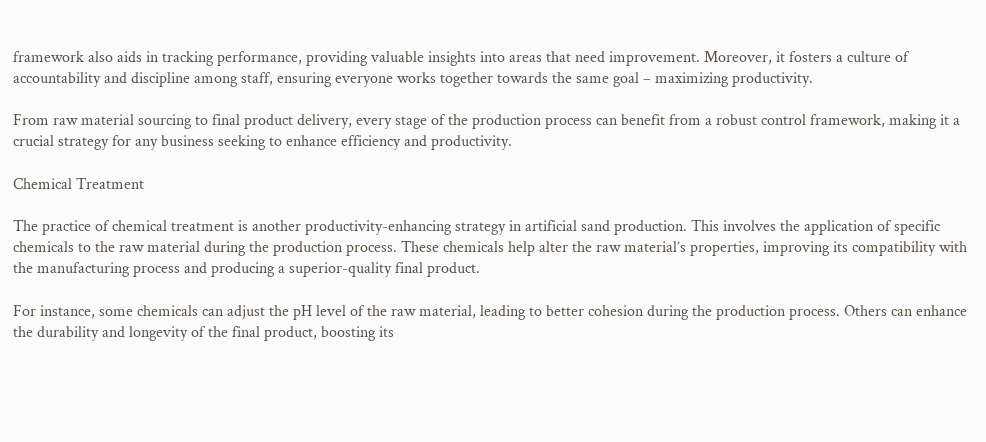framework also aids in tracking performance, providing valuable insights into areas that need improvement. Moreover, it fosters a culture of accountability and discipline among staff, ensuring everyone works together towards the same goal – maximizing productivity.

From raw material sourcing to final product delivery, every stage of the production process can benefit from a robust control framework, making it a crucial strategy for any business seeking to enhance efficiency and productivity.

Chemical Treatment

The practice of chemical treatment is another productivity-enhancing strategy in artificial sand production. This involves the application of specific chemicals to the raw material during the production process. These chemicals help alter the raw material’s properties, improving its compatibility with the manufacturing process and producing a superior-quality final product.

For instance, some chemicals can adjust the pH level of the raw material, leading to better cohesion during the production process. Others can enhance the durability and longevity of the final product, boosting its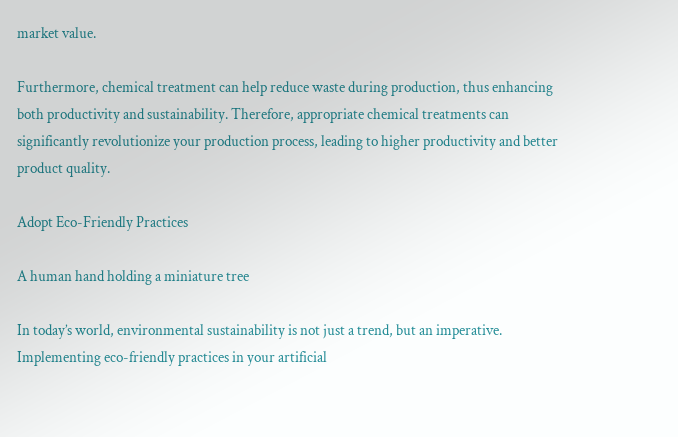market value.

Furthermore, chemical treatment can help reduce waste during production, thus enhancing both productivity and sustainability. Therefore, appropriate chemical treatments can significantly revolutionize your production process, leading to higher productivity and better product quality.

Adopt Eco-Friendly Practices

A human hand holding a miniature tree

In today’s world, environmental sustainability is not just a trend, but an imperative. Implementing eco-friendly practices in your artificial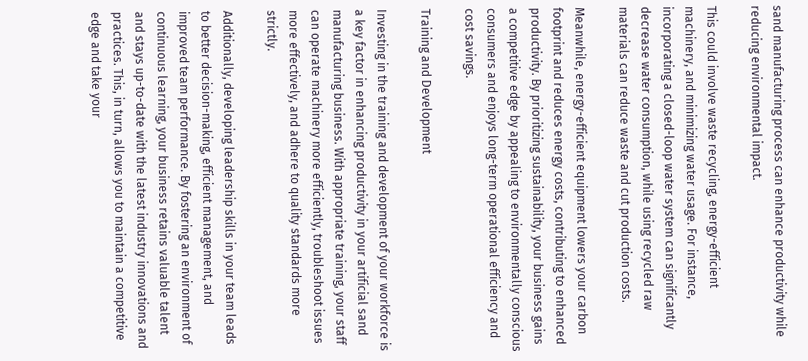sand manufacturing process can enhance productivity while reducing environmental impact.

This could involve waste recycling, energy-efficient machinery, and minimizing water usage. For instance, incorporating a closed-loop water system can significantly decrease water consumption, while using recycled raw materials can reduce waste and cut production costs.

Meanwhile, energy-efficient equipment lowers your carbon footprint and reduces energy costs, contributing to enhanced productivity. By prioritizing sustainability, your business gains a competitive edge by appealing to environmentally conscious consumers and enjoys long-term operational efficiency and cost savings.

Training and Development

Investing in the training and development of your workforce is a key factor in enhancing productivity in your artificial sand manufacturing business. With appropriate training, your staff can operate machinery more efficiently, troubleshoot issues more effectively, and adhere to quality standards more strictly.

Additionally, developing leadership skills in your team leads to better decision-making, efficient management, and improved team performance. By fostering an environment of continuous learning, your business retains valuable talent and stays up-to-date with the latest industry innovations and practices. This, in turn, allows you to maintain a competitive edge and take your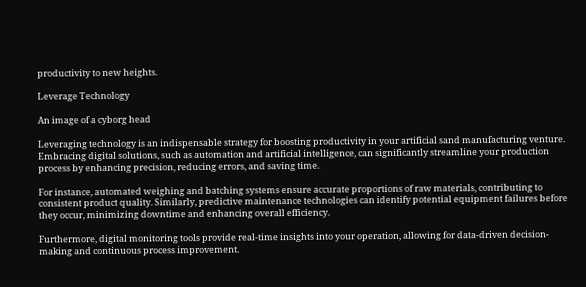productivity to new heights.

Leverage Technology

An image of a cyborg head

Leveraging technology is an indispensable strategy for boosting productivity in your artificial sand manufacturing venture. Embracing digital solutions, such as automation and artificial intelligence, can significantly streamline your production process by enhancing precision, reducing errors, and saving time.

For instance, automated weighing and batching systems ensure accurate proportions of raw materials, contributing to consistent product quality. Similarly, predictive maintenance technologies can identify potential equipment failures before they occur, minimizing downtime and enhancing overall efficiency.

Furthermore, digital monitoring tools provide real-time insights into your operation, allowing for data-driven decision-making and continuous process improvement.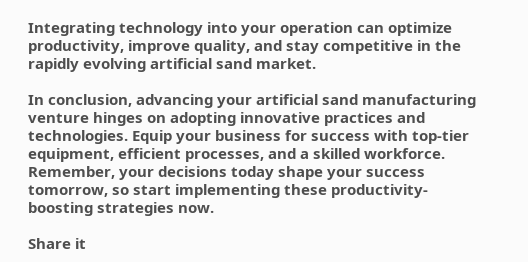Integrating technology into your operation can optimize productivity, improve quality, and stay competitive in the rapidly evolving artificial sand market.

In conclusion, advancing your artificial sand manufacturing venture hinges on adopting innovative practices and technologies. Equip your business for success with top-tier equipment, efficient processes, and a skilled workforce. Remember, your decisions today shape your success tomorrow, so start implementing these productivity-boosting strategies now.

Share it